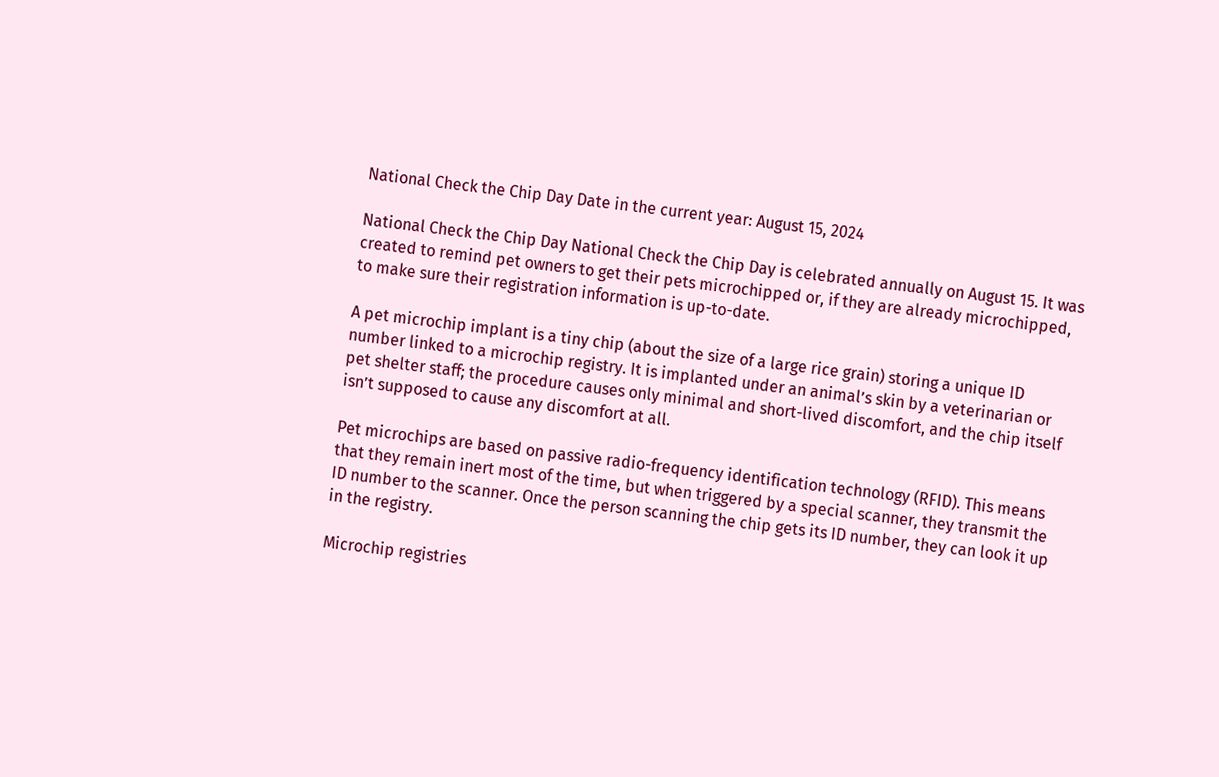National Check the Chip Day Date in the current year: August 15, 2024

National Check the Chip Day National Check the Chip Day is celebrated annually on August 15. It was created to remind pet owners to get their pets microchipped or, if they are already microchipped, to make sure their registration information is up-to-date.

A pet microchip implant is a tiny chip (about the size of a large rice grain) storing a unique ID number linked to a microchip registry. It is implanted under an animal’s skin by a veterinarian or pet shelter staff; the procedure causes only minimal and short-lived discomfort, and the chip itself isn’t supposed to cause any discomfort at all.

Pet microchips are based on passive radio-frequency identification technology (RFID). This means that they remain inert most of the time, but when triggered by a special scanner, they transmit the ID number to the scanner. Once the person scanning the chip gets its ID number, they can look it up in the registry.

Microchip registries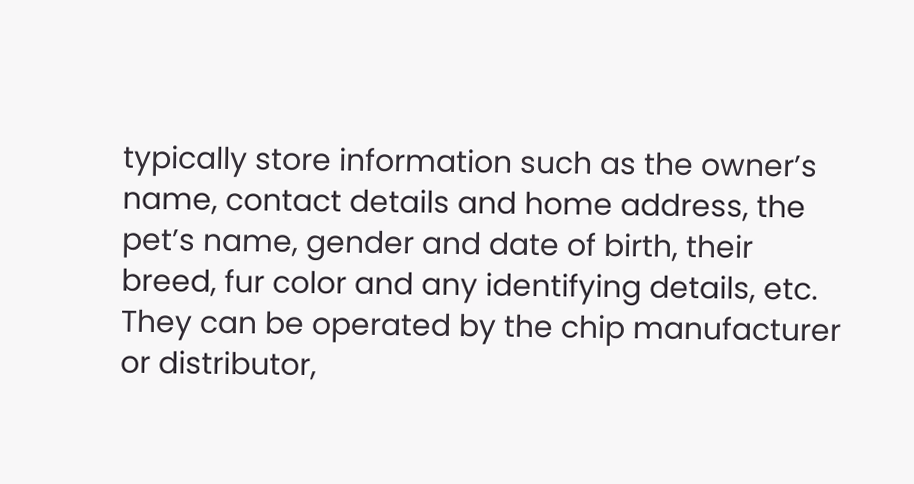typically store information such as the owner’s name, contact details and home address, the pet’s name, gender and date of birth, their breed, fur color and any identifying details, etc. They can be operated by the chip manufacturer or distributor,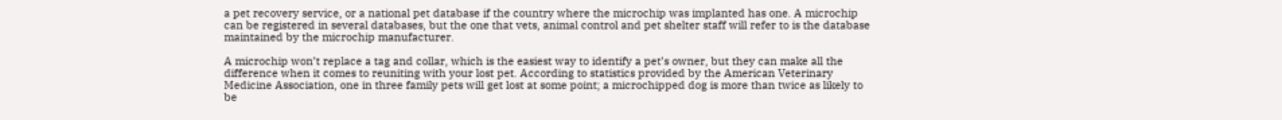a pet recovery service, or a national pet database if the country where the microchip was implanted has one. A microchip can be registered in several databases, but the one that vets, animal control and pet shelter staff will refer to is the database maintained by the microchip manufacturer.

A microchip won’t replace a tag and collar, which is the easiest way to identify a pet’s owner, but they can make all the difference when it comes to reuniting with your lost pet. According to statistics provided by the American Veterinary Medicine Association, one in three family pets will get lost at some point; a microchipped dog is more than twice as likely to be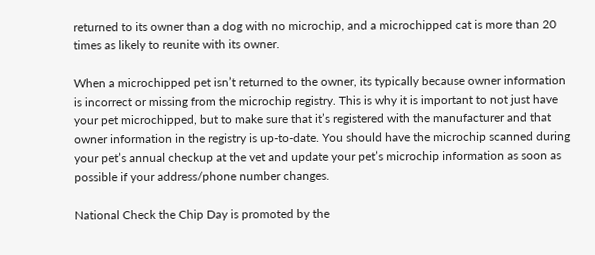returned to its owner than a dog with no microchip, and a microchipped cat is more than 20 times as likely to reunite with its owner.

When a microchipped pet isn’t returned to the owner, its typically because owner information is incorrect or missing from the microchip registry. This is why it is important to not just have your pet microchipped, but to make sure that it’s registered with the manufacturer and that owner information in the registry is up-to-date. You should have the microchip scanned during your pet’s annual checkup at the vet and update your pet’s microchip information as soon as possible if your address/phone number changes.

National Check the Chip Day is promoted by the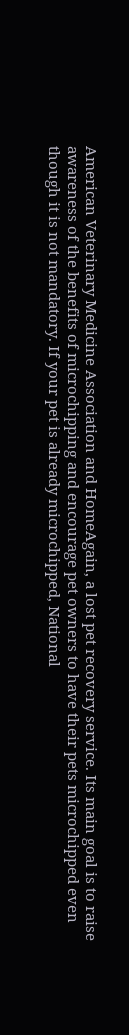American Veterinary Medicine Association and HomeAgain, a lost pet recovery service. Its main goal is to raise awareness of the benefits of microchipping and encourage pet owners to have their pets microchipped even though it is not mandatory. If your pet is already microchipped, National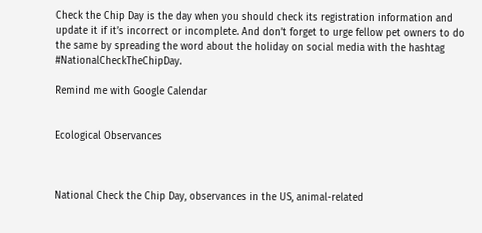Check the Chip Day is the day when you should check its registration information and update it if it’s incorrect or incomplete. And don’t forget to urge fellow pet owners to do the same by spreading the word about the holiday on social media with the hashtag #NationalCheckTheChipDay.

Remind me with Google Calendar


Ecological Observances



National Check the Chip Day, observances in the US, animal-related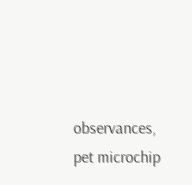observances, pet microchip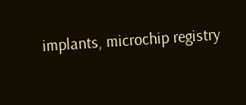implants, microchip registry